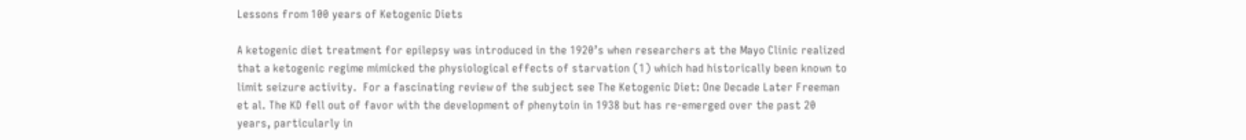Lessons from 100 years of Ketogenic Diets

A ketogenic diet treatment for epilepsy was introduced in the 1920’s when researchers at the Mayo Clinic realized that a ketogenic regime mimicked the physiological effects of starvation (1) which had historically been known to limit seizure activity.  For a fascinating review of the subject see The Ketogenic Diet: One Decade Later Freeman et al. The KD fell out of favor with the development of phenytoin in 1938 but has re-emerged over the past 20 years, particularly in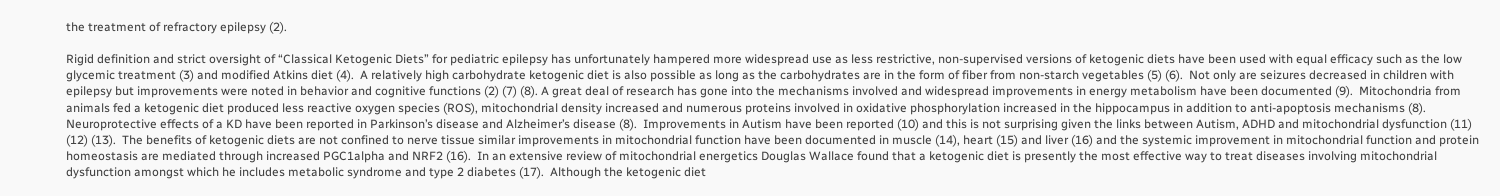the treatment of refractory epilepsy (2).

Rigid definition and strict oversight of “Classical Ketogenic Diets” for pediatric epilepsy has unfortunately hampered more widespread use as less restrictive, non-supervised versions of ketogenic diets have been used with equal efficacy such as the low glycemic treatment (3) and modified Atkins diet (4).  A relatively high carbohydrate ketogenic diet is also possible as long as the carbohydrates are in the form of fiber from non-starch vegetables (5) (6).  Not only are seizures decreased in children with epilepsy but improvements were noted in behavior and cognitive functions (2) (7) (8). A great deal of research has gone into the mechanisms involved and widespread improvements in energy metabolism have been documented (9).  Mitochondria from animals fed a ketogenic diet produced less reactive oxygen species (ROS), mitochondrial density increased and numerous proteins involved in oxidative phosphorylation increased in the hippocampus in addition to anti-apoptosis mechanisms (8).  Neuroprotective effects of a KD have been reported in Parkinson’s disease and Alzheimer’s disease (8).  Improvements in Autism have been reported (10) and this is not surprising given the links between Autism, ADHD and mitochondrial dysfunction (11) (12) (13).  The benefits of ketogenic diets are not confined to nerve tissue similar improvements in mitochondrial function have been documented in muscle (14), heart (15) and liver (16) and the systemic improvement in mitochondrial function and protein homeostasis are mediated through increased PGC1alpha and NRF2 (16).  In an extensive review of mitochondrial energetics Douglas Wallace found that a ketogenic diet is presently the most effective way to treat diseases involving mitochondrial dysfunction amongst which he includes metabolic syndrome and type 2 diabetes (17).  Although the ketogenic diet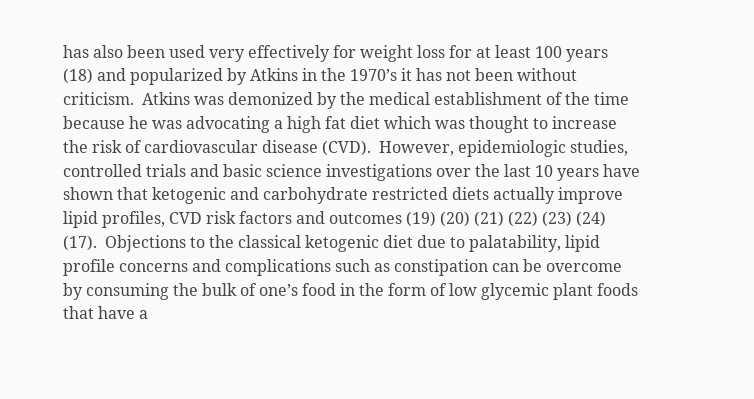has also been used very effectively for weight loss for at least 100 years (18) and popularized by Atkins in the 1970’s it has not been without criticism.  Atkins was demonized by the medical establishment of the time because he was advocating a high fat diet which was thought to increase the risk of cardiovascular disease (CVD).  However, epidemiologic studies, controlled trials and basic science investigations over the last 10 years have shown that ketogenic and carbohydrate restricted diets actually improve lipid profiles, CVD risk factors and outcomes (19) (20) (21) (22) (23) (24) (17).  Objections to the classical ketogenic diet due to palatability, lipid profile concerns and complications such as constipation can be overcome by consuming the bulk of one’s food in the form of low glycemic plant foods that have a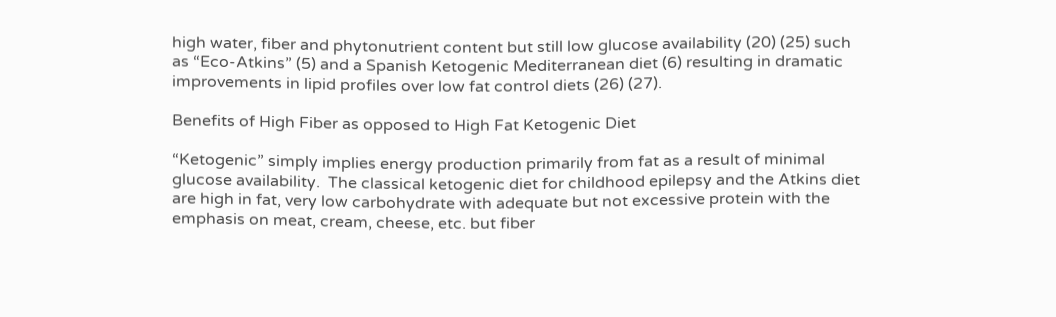high water, fiber and phytonutrient content but still low glucose availability (20) (25) such as “Eco-Atkins” (5) and a Spanish Ketogenic Mediterranean diet (6) resulting in dramatic improvements in lipid profiles over low fat control diets (26) (27).

Benefits of High Fiber as opposed to High Fat Ketogenic Diet

“Ketogenic” simply implies energy production primarily from fat as a result of minimal glucose availability.  The classical ketogenic diet for childhood epilepsy and the Atkins diet are high in fat, very low carbohydrate with adequate but not excessive protein with the emphasis on meat, cream, cheese, etc. but fiber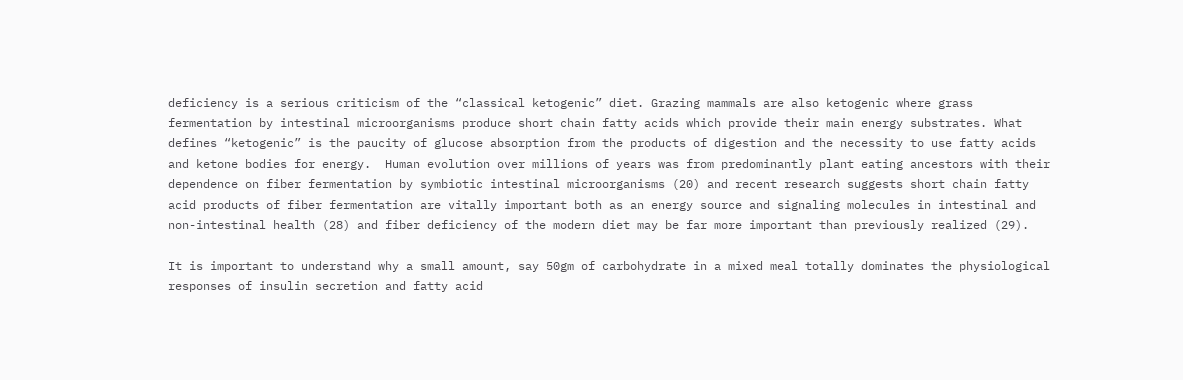deficiency is a serious criticism of the “classical ketogenic” diet. Grazing mammals are also ketogenic where grass fermentation by intestinal microorganisms produce short chain fatty acids which provide their main energy substrates. What defines “ketogenic” is the paucity of glucose absorption from the products of digestion and the necessity to use fatty acids and ketone bodies for energy.  Human evolution over millions of years was from predominantly plant eating ancestors with their dependence on fiber fermentation by symbiotic intestinal microorganisms (20) and recent research suggests short chain fatty acid products of fiber fermentation are vitally important both as an energy source and signaling molecules in intestinal and non-intestinal health (28) and fiber deficiency of the modern diet may be far more important than previously realized (29).

It is important to understand why a small amount, say 50gm of carbohydrate in a mixed meal totally dominates the physiological responses of insulin secretion and fatty acid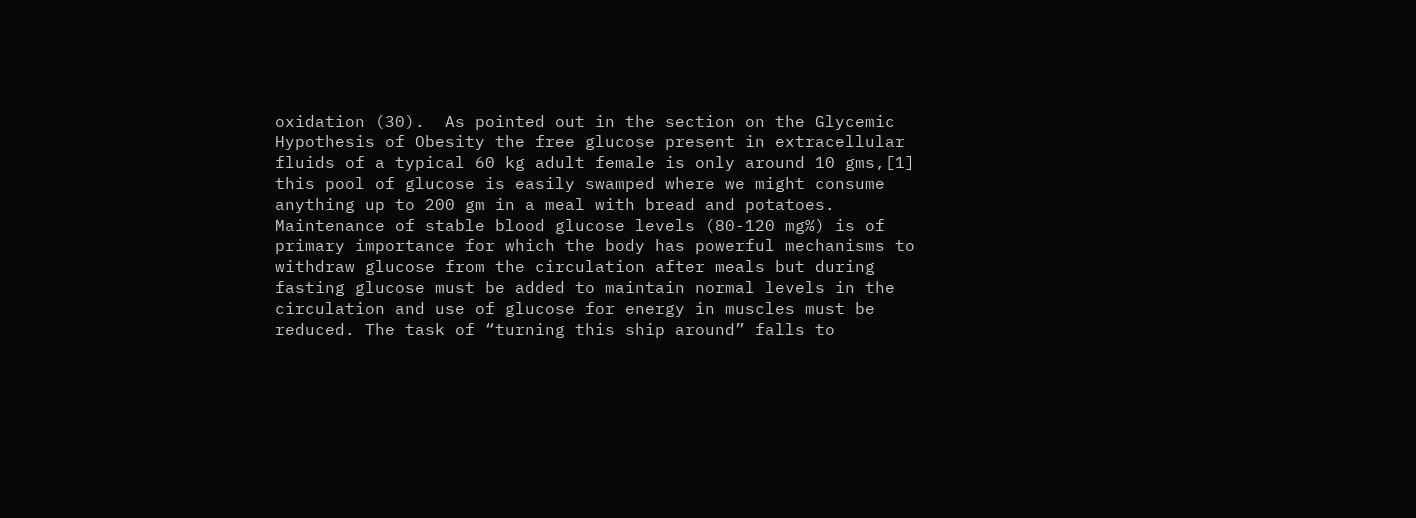oxidation (30).  As pointed out in the section on the Glycemic Hypothesis of Obesity the free glucose present in extracellular fluids of a typical 60 kg adult female is only around 10 gms,[1] this pool of glucose is easily swamped where we might consume anything up to 200 gm in a meal with bread and potatoes.  Maintenance of stable blood glucose levels (80-120 mg%) is of primary importance for which the body has powerful mechanisms to withdraw glucose from the circulation after meals but during fasting glucose must be added to maintain normal levels in the circulation and use of glucose for energy in muscles must be reduced. The task of “turning this ship around” falls to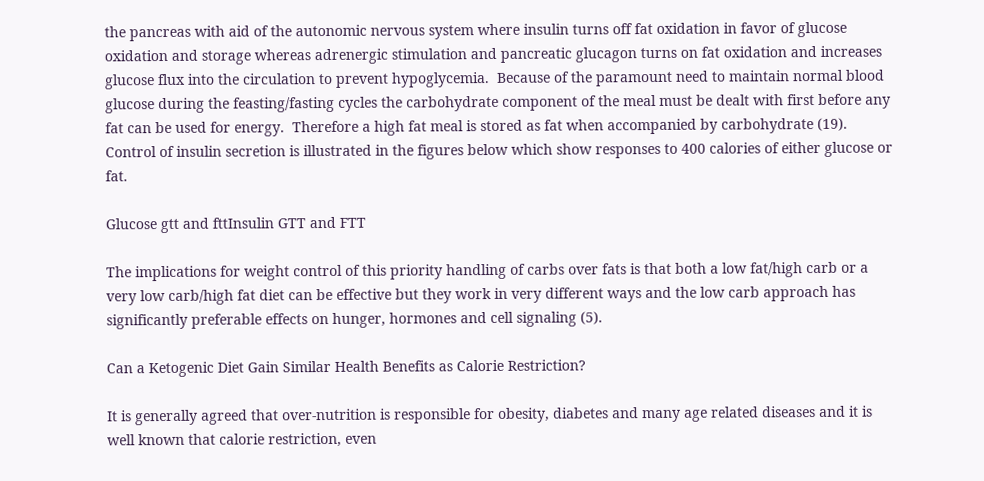the pancreas with aid of the autonomic nervous system where insulin turns off fat oxidation in favor of glucose oxidation and storage whereas adrenergic stimulation and pancreatic glucagon turns on fat oxidation and increases glucose flux into the circulation to prevent hypoglycemia.  Because of the paramount need to maintain normal blood glucose during the feasting/fasting cycles the carbohydrate component of the meal must be dealt with first before any fat can be used for energy.  Therefore a high fat meal is stored as fat when accompanied by carbohydrate (19).  Control of insulin secretion is illustrated in the figures below which show responses to 400 calories of either glucose or fat.

Glucose gtt and fttInsulin GTT and FTT

The implications for weight control of this priority handling of carbs over fats is that both a low fat/high carb or a very low carb/high fat diet can be effective but they work in very different ways and the low carb approach has significantly preferable effects on hunger, hormones and cell signaling (5).

Can a Ketogenic Diet Gain Similar Health Benefits as Calorie Restriction?

It is generally agreed that over-nutrition is responsible for obesity, diabetes and many age related diseases and it is well known that calorie restriction, even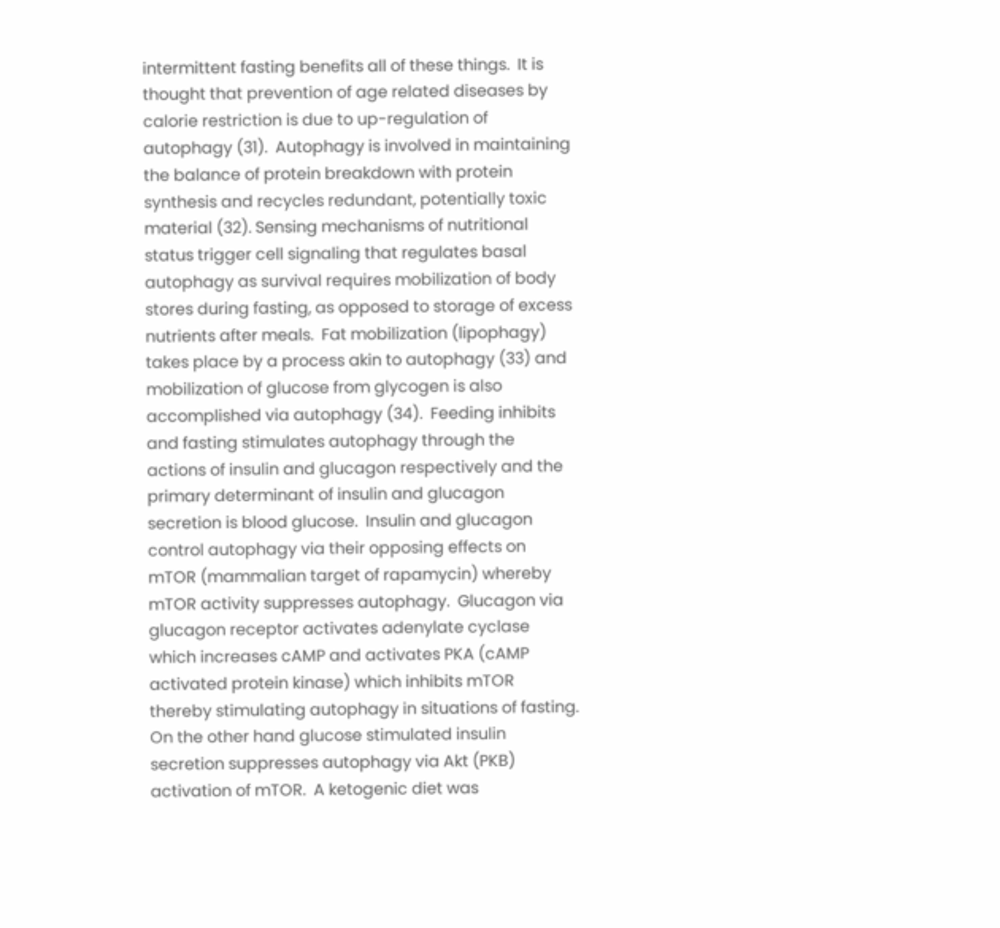intermittent fasting benefits all of these things.  It is thought that prevention of age related diseases by calorie restriction is due to up-regulation of autophagy (31).  Autophagy is involved in maintaining the balance of protein breakdown with protein synthesis and recycles redundant, potentially toxic material (32). Sensing mechanisms of nutritional status trigger cell signaling that regulates basal autophagy as survival requires mobilization of body stores during fasting, as opposed to storage of excess nutrients after meals.  Fat mobilization (lipophagy) takes place by a process akin to autophagy (33) and mobilization of glucose from glycogen is also accomplished via autophagy (34).  Feeding inhibits and fasting stimulates autophagy through the actions of insulin and glucagon respectively and the primary determinant of insulin and glucagon secretion is blood glucose.  Insulin and glucagon control autophagy via their opposing effects on mTOR (mammalian target of rapamycin) whereby mTOR activity suppresses autophagy.  Glucagon via glucagon receptor activates adenylate cyclase which increases cAMP and activates PKA (cAMP activated protein kinase) which inhibits mTOR thereby stimulating autophagy in situations of fasting.  On the other hand glucose stimulated insulin secretion suppresses autophagy via Akt (PKB) activation of mTOR.  A ketogenic diet was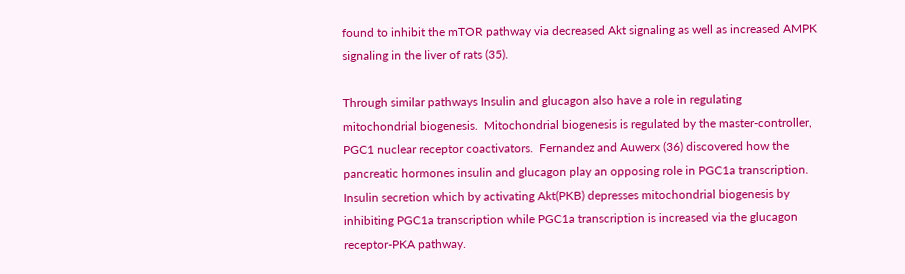found to inhibit the mTOR pathway via decreased Akt signaling as well as increased AMPK signaling in the liver of rats (35).

Through similar pathways Insulin and glucagon also have a role in regulating mitochondrial biogenesis.  Mitochondrial biogenesis is regulated by the master-controller, PGC1 nuclear receptor coactivators.  Fernandez and Auwerx (36) discovered how the pancreatic hormones insulin and glucagon play an opposing role in PGC1a transcription.  Insulin secretion which by activating Akt(PKB) depresses mitochondrial biogenesis by inhibiting PGC1a transcription while PGC1a transcription is increased via the glucagon receptor-PKA pathway.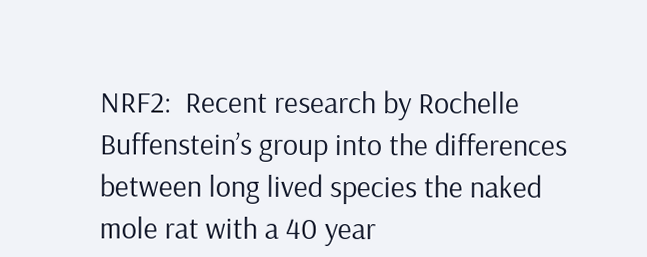NRF2:  Recent research by Rochelle Buffenstein’s group into the differences between long lived species the naked mole rat with a 40 year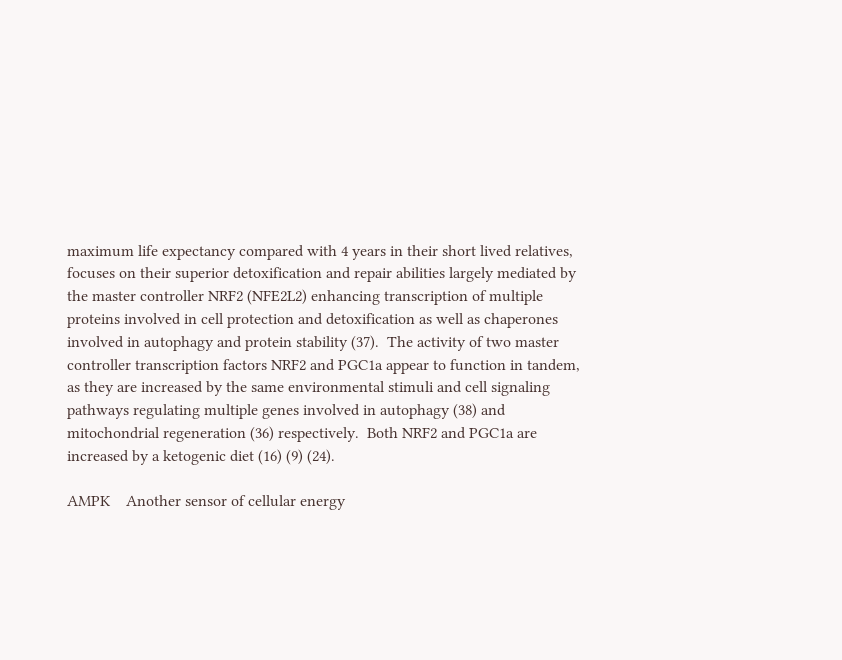maximum life expectancy compared with 4 years in their short lived relatives, focuses on their superior detoxification and repair abilities largely mediated by the master controller NRF2 (NFE2L2) enhancing transcription of multiple proteins involved in cell protection and detoxification as well as chaperones involved in autophagy and protein stability (37).  The activity of two master controller transcription factors NRF2 and PGC1a appear to function in tandem, as they are increased by the same environmental stimuli and cell signaling pathways regulating multiple genes involved in autophagy (38) and mitochondrial regeneration (36) respectively.  Both NRF2 and PGC1a are increased by a ketogenic diet (16) (9) (24).

AMPK    Another sensor of cellular energy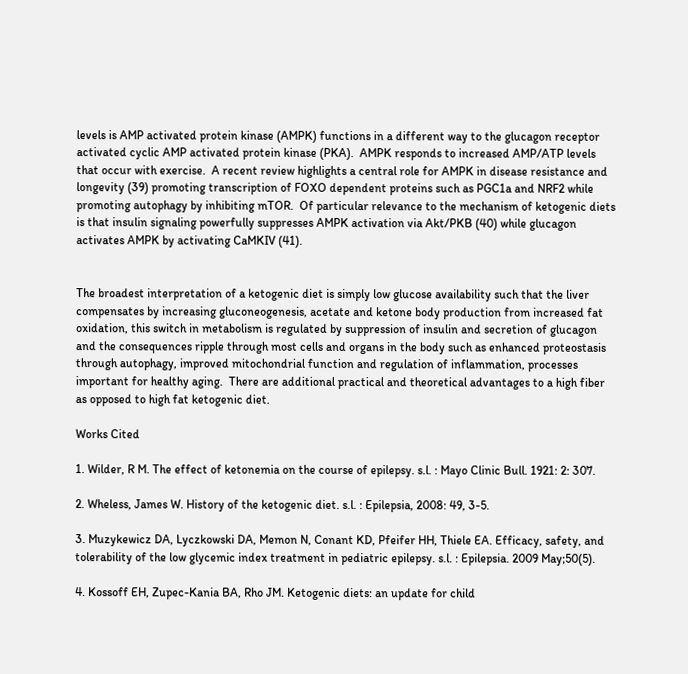levels is AMP activated protein kinase (AMPK) functions in a different way to the glucagon receptor activated cyclic AMP activated protein kinase (PKA).  AMPK responds to increased AMP/ATP levels that occur with exercise.  A recent review highlights a central role for AMPK in disease resistance and longevity (39) promoting transcription of FOXO dependent proteins such as PGC1a and NRF2 while promoting autophagy by inhibiting mTOR.  Of particular relevance to the mechanism of ketogenic diets is that insulin signaling powerfully suppresses AMPK activation via Akt/PKB (40) while glucagon activates AMPK by activating CaMKIV (41).


The broadest interpretation of a ketogenic diet is simply low glucose availability such that the liver compensates by increasing gluconeogenesis, acetate and ketone body production from increased fat oxidation, this switch in metabolism is regulated by suppression of insulin and secretion of glucagon and the consequences ripple through most cells and organs in the body such as enhanced proteostasis through autophagy, improved mitochondrial function and regulation of inflammation, processes important for healthy aging.  There are additional practical and theoretical advantages to a high fiber as opposed to high fat ketogenic diet.

Works Cited

1. Wilder, R M. The effect of ketonemia on the course of epilepsy. s.l. : Mayo Clinic Bull. 1921: 2: 307.

2. Wheless, James W. History of the ketogenic diet. s.l. : Epilepsia, 2008: 49, 3-5.

3. Muzykewicz DA, Lyczkowski DA, Memon N, Conant KD, Pfeifer HH, Thiele EA. Efficacy, safety, and tolerability of the low glycemic index treatment in pediatric epilepsy. s.l. : Epilepsia. 2009 May;50(5).

4. Kossoff EH, Zupec-Kania BA, Rho JM. Ketogenic diets: an update for child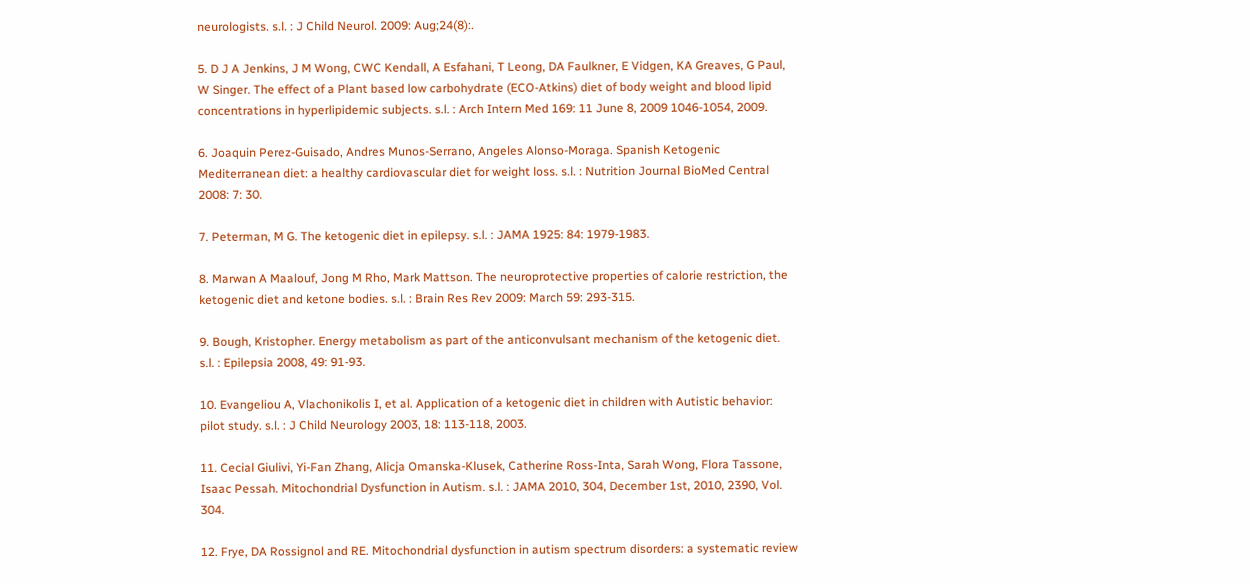neurologists. s.l. : J Child Neurol. 2009: Aug;24(8):.

5. D J A Jenkins, J M Wong, CWC Kendall, A Esfahani, T Leong, DA Faulkner, E Vidgen, KA Greaves, G Paul, W Singer. The effect of a Plant based low carbohydrate (ECO-Atkins) diet of body weight and blood lipid concentrations in hyperlipidemic subjects. s.l. : Arch Intern Med 169: 11 June 8, 2009 1046-1054, 2009.

6. Joaquin Perez-Guisado, Andres Munos-Serrano, Angeles Alonso-Moraga. Spanish Ketogenic Mediterranean diet: a healthy cardiovascular diet for weight loss. s.l. : Nutrition Journal BioMed Central 2008: 7: 30.

7. Peterman, M G. The ketogenic diet in epilepsy. s.l. : JAMA 1925: 84: 1979-1983.

8. Marwan A Maalouf, Jong M Rho, Mark Mattson. The neuroprotective properties of calorie restriction, the ketogenic diet and ketone bodies. s.l. : Brain Res Rev 2009: March 59: 293-315.

9. Bough, Kristopher. Energy metabolism as part of the anticonvulsant mechanism of the ketogenic diet. s.l. : Epilepsia 2008, 49: 91-93.

10. Evangeliou A, Vlachonikolis I, et al. Application of a ketogenic diet in children with Autistic behavior: pilot study. s.l. : J Child Neurology 2003, 18: 113-118, 2003.

11. Cecial Giulivi, Yi-Fan Zhang, Alicja Omanska-Klusek, Catherine Ross-Inta, Sarah Wong, Flora Tassone, Isaac Pessah. Mitochondrial Dysfunction in Autism. s.l. : JAMA 2010, 304, December 1st, 2010, 2390, Vol. 304.

12. Frye, DA Rossignol and RE. Mitochondrial dysfunction in autism spectrum disorders: a systematic review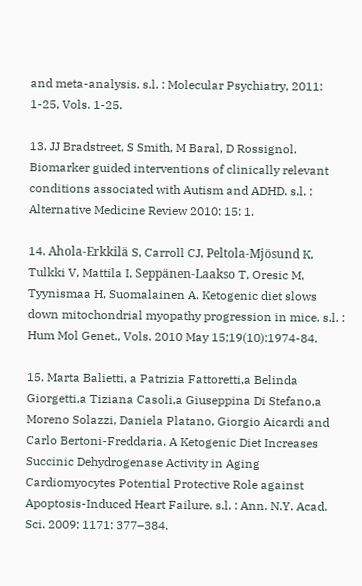and meta-analysis. s.l. : Molecular Psychiatry, 2011: 1-25, Vols. 1-25.

13. JJ Bradstreet, S Smith, M Baral, D Rossignol. Biomarker guided interventions of clinically relevant conditions associated with Autism and ADHD. s.l. : Alternative Medicine Review 2010: 15: 1.

14. Ahola-Erkkilä S, Carroll CJ, Peltola-Mjösund K, Tulkki V, Mattila I, Seppänen-Laakso T, Oresic M, Tyynismaa H, Suomalainen A. Ketogenic diet slows down mitochondrial myopathy progression in mice. s.l. : Hum Mol Genet., Vols. 2010 May 15;19(10):1974-84.

15. Marta Balietti, a Patrizia Fattoretti,a Belinda Giorgetti,a Tiziana Casoli,a Giuseppina Di Stefano,a Moreno Solazzi, Daniela Platano, Giorgio Aicardi and Carlo Bertoni-Freddaria. A Ketogenic Diet Increases Succinic Dehydrogenase Activity in Aging Cardiomyocytes Potential Protective Role against Apoptosis-Induced Heart Failure. s.l. : Ann. N.Y. Acad. Sci. 2009: 1171: 377–384.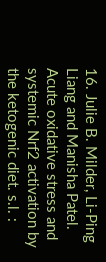16. Julie B. Milder, Li-Ping Liang and Manisha Patel. Acute oxidative stress and systemic Nrf2 activation by the ketogenic diet. s.l. :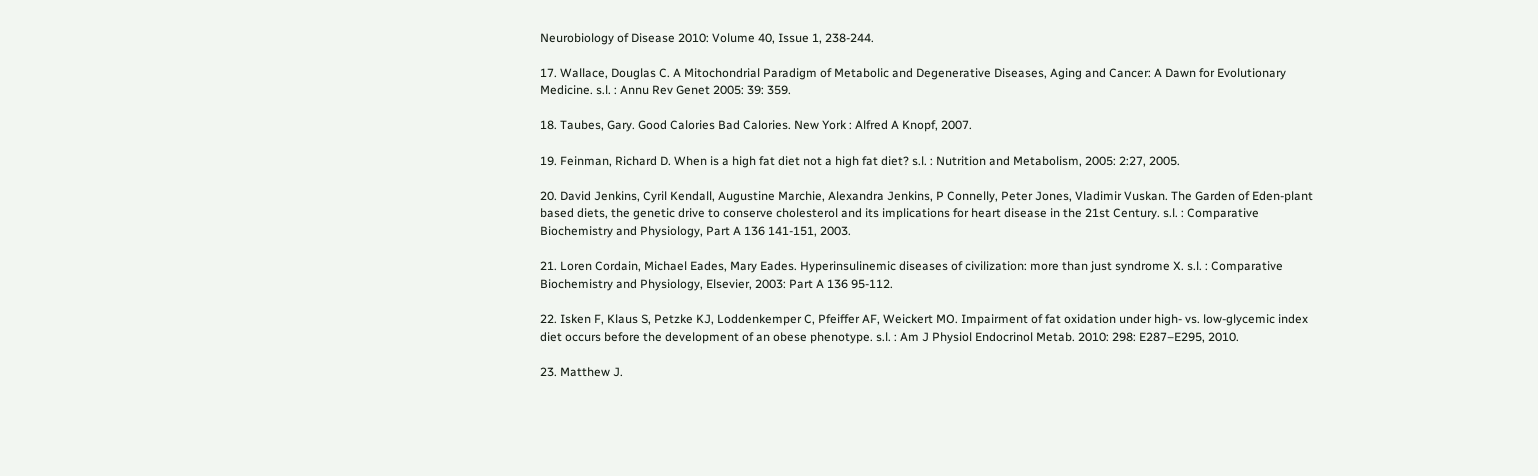Neurobiology of Disease 2010: Volume 40, Issue 1, 238-244.

17. Wallace, Douglas C. A Mitochondrial Paradigm of Metabolic and Degenerative Diseases, Aging and Cancer: A Dawn for Evolutionary Medicine. s.l. : Annu Rev Genet 2005: 39: 359.

18. Taubes, Gary. Good Calories Bad Calories. New York : Alfred A Knopf, 2007.

19. Feinman, Richard D. When is a high fat diet not a high fat diet? s.l. : Nutrition and Metabolism, 2005: 2:27, 2005.

20. David Jenkins, Cyril Kendall, Augustine Marchie, Alexandra Jenkins, P Connelly, Peter Jones, Vladimir Vuskan. The Garden of Eden-plant based diets, the genetic drive to conserve cholesterol and its implications for heart disease in the 21st Century. s.l. : Comparative Biochemistry and Physiology, Part A 136 141-151, 2003.

21. Loren Cordain, Michael Eades, Mary Eades. Hyperinsulinemic diseases of civilization: more than just syndrome X. s.l. : Comparative Biochemistry and Physiology, Elsevier, 2003: Part A 136 95-112.

22. Isken F, Klaus S, Petzke KJ, Loddenkemper C, Pfeiffer AF, Weickert MO. Impairment of fat oxidation under high- vs. low-glycemic index diet occurs before the development of an obese phenotype. s.l. : Am J Physiol Endocrinol Metab. 2010: 298: E287–E295, 2010.

23. Matthew J.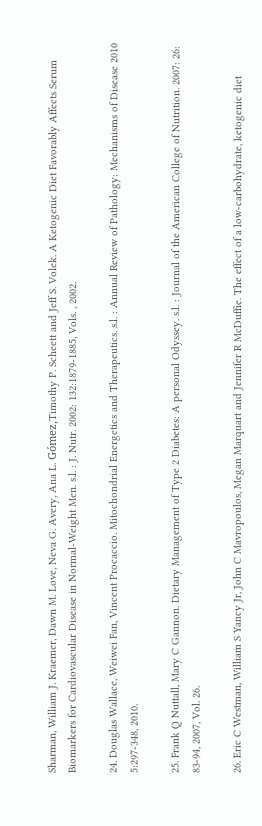Sharman, William J. Kraemer, Dawn M. Love, Neva G. Avery, Ana L. Gómez,Timothy P. Scheett and Jeff S. Volek. A Ketogenic Diet Favorably Affects Serum Biomarkers for Cardiovascular Disease in Normal-Weight Men. s.l. : J. Nutr. 2002: 132:1879-1885, Vols. , 2002.

24. Douglas Wallace, Weiwei Fan, Vincent Procaccio. Mitochondrial Energetics and Therapeutics. s.l. : Annual Review of Pathology: Mechanisms of Disease 2010 5:297-348, 2010.

25. Frank Q Nuttall, Mary C Gannon. Dietary Management of Type 2 Diabetes: A personal Odyssey. s.l. : Journal of the American College of Nutrition. 2007: 26: 83-94, 2007, Vol. 26.

26. Eric C Westman, William S Yancy Jr, John C Mavropoulos, Megan Marquart and Jennifer R McDuffie. The effect of a low-carbohydrate, ketogenic diet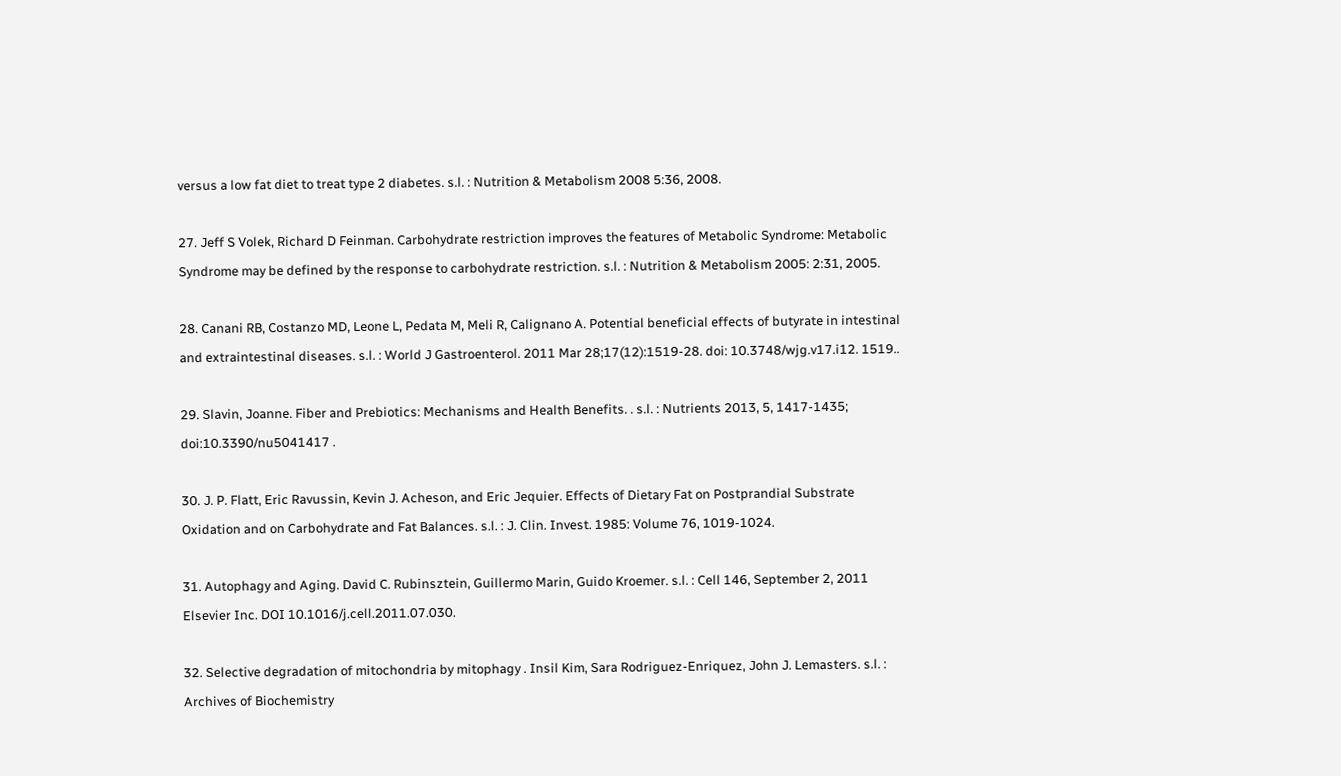versus a low fat diet to treat type 2 diabetes. s.l. : Nutrition & Metabolism 2008 5:36, 2008.

27. Jeff S Volek, Richard D Feinman. Carbohydrate restriction improves the features of Metabolic Syndrome: Metabolic Syndrome may be defined by the response to carbohydrate restriction. s.l. : Nutrition & Metabolism 2005: 2:31, 2005.

28. Canani RB, Costanzo MD, Leone L, Pedata M, Meli R, Calignano A. Potential beneficial effects of butyrate in intestinal and extraintestinal diseases. s.l. : World J Gastroenterol. 2011 Mar 28;17(12):1519-28. doi: 10.3748/wjg.v17.i12. 1519..

29. Slavin, Joanne. Fiber and Prebiotics: Mechanisms and Health Benefits. . s.l. : Nutrients 2013, 5, 1417-1435; doi:10.3390/nu5041417 .

30. J. P. Flatt, Eric Ravussin, Kevin J. Acheson, and Eric Jequier. Effects of Dietary Fat on Postprandial Substrate Oxidation and on Carbohydrate and Fat Balances. s.l. : J. Clin. Invest. 1985: Volume 76, 1019-1024.

31. Autophagy and Aging. David C. Rubinsztein, Guillermo Marin, Guido Kroemer. s.l. : Cell 146, September 2, 2011 Elsevier Inc. DOI 10.1016/j.cell.2011.07.030.

32. Selective degradation of mitochondria by mitophagy . Insil Kim, Sara Rodriguez-Enriquez, John J. Lemasters. s.l. : Archives of Biochemistry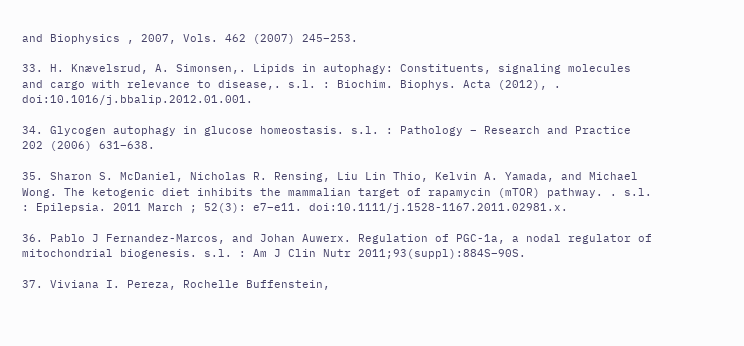and Biophysics , 2007, Vols. 462 (2007) 245–253.

33. H. Knævelsrud, A. Simonsen,. Lipids in autophagy: Constituents, signaling molecules and cargo with relevance to disease,. s.l. : Biochim. Biophys. Acta (2012), . doi:10.1016/j.bbalip.2012.01.001.

34. Glycogen autophagy in glucose homeostasis. s.l. : Pathology – Research and Practice 202 (2006) 631–638.

35. Sharon S. McDaniel, Nicholas R. Rensing, Liu Lin Thio, Kelvin A. Yamada, and Michael Wong. The ketogenic diet inhibits the mammalian target of rapamycin (mTOR) pathway. . s.l. : Epilepsia. 2011 March ; 52(3): e7–e11. doi:10.1111/j.1528-1167.2011.02981.x.

36. Pablo J Fernandez-Marcos, and Johan Auwerx. Regulation of PGC-1a, a nodal regulator of mitochondrial biogenesis. s.l. : Am J Clin Nutr 2011;93(suppl):884S–90S.

37. Viviana I. Pereza, Rochelle Buffenstein,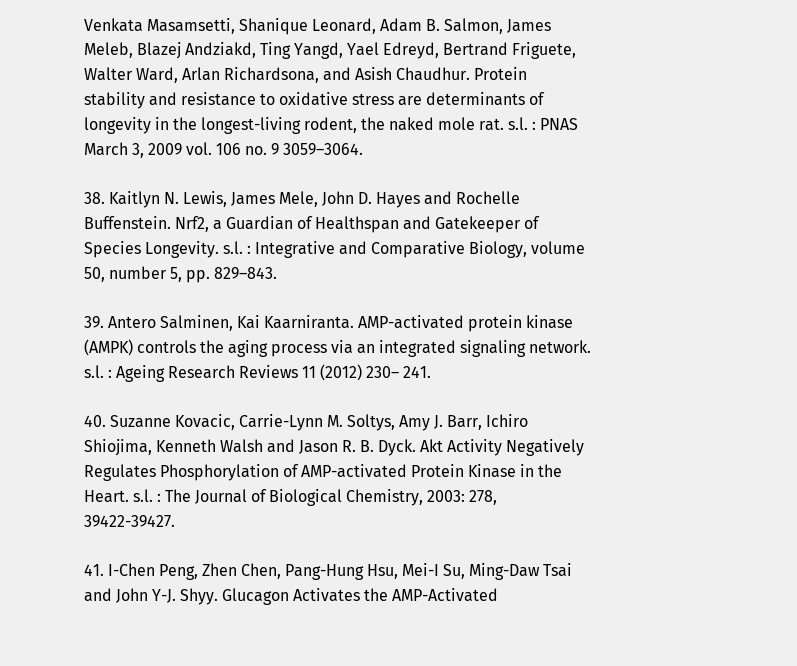Venkata Masamsetti, Shanique Leonard, Adam B. Salmon, James Meleb, Blazej Andziakd, Ting Yangd, Yael Edreyd, Bertrand Friguete, Walter Ward, Arlan Richardsona, and Asish Chaudhur. Protein stability and resistance to oxidative stress are determinants of longevity in the longest-living rodent, the naked mole rat. s.l. : PNAS March 3, 2009 vol. 106 no. 9 3059–3064.

38. Kaitlyn N. Lewis, James Mele, John D. Hayes and Rochelle Buffenstein. Nrf2, a Guardian of Healthspan and Gatekeeper of Species Longevity. s.l. : Integrative and Comparative Biology, volume 50, number 5, pp. 829–843.

39. Antero Salminen, Kai Kaarniranta. AMP-activated protein kinase (AMPK) controls the aging process via an integrated signaling network. s.l. : Ageing Research Reviews 11 (2012) 230– 241.

40. Suzanne Kovacic, Carrie-Lynn M. Soltys, Amy J. Barr, Ichiro Shiojima, Kenneth Walsh and Jason R. B. Dyck. Akt Activity Negatively Regulates Phosphorylation of AMP-activated Protein Kinase in the Heart. s.l. : The Journal of Biological Chemistry, 2003: 278, 39422-39427.

41. I-Chen Peng, Zhen Chen, Pang-Hung Hsu, Mei-I Su, Ming-Daw Tsai and John Y-J. Shyy. Glucagon Activates the AMP-Activated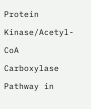Protein Kinase/Acetyl-CoA Carboxylase Pathway in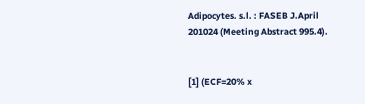Adipocytes. s.l. : FASEB J.April 201024 (Meeting Abstract 995.4).


[1] (ECF=20% x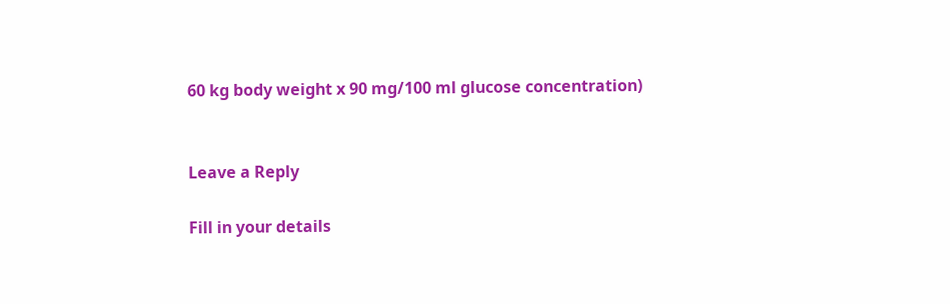60 kg body weight x 90 mg/100 ml glucose concentration)


Leave a Reply

Fill in your details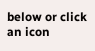below or click an icon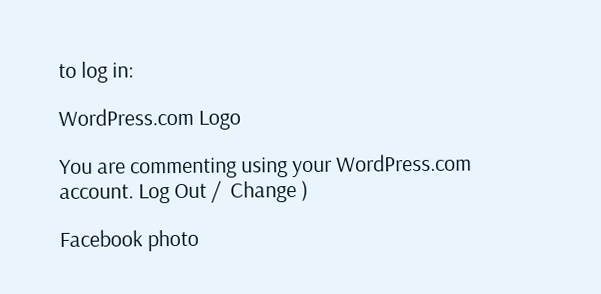to log in:

WordPress.com Logo

You are commenting using your WordPress.com account. Log Out /  Change )

Facebook photo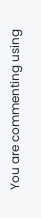You are commenting using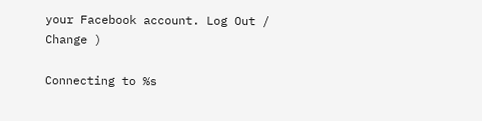your Facebook account. Log Out /  Change )

Connecting to %s